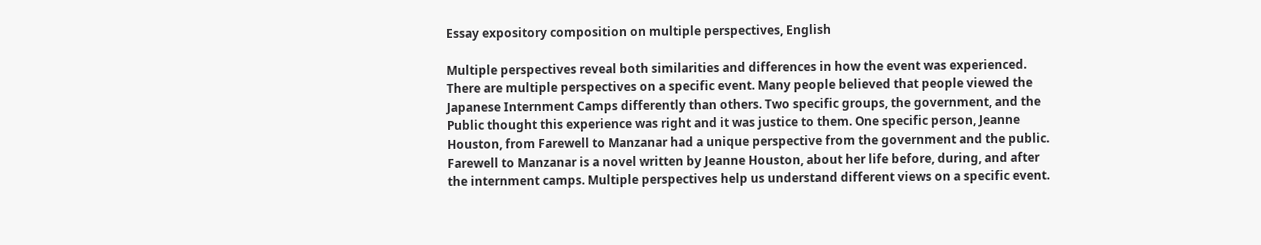Essay expository composition on multiple perspectives, English

Multiple perspectives reveal both similarities and differences in how the event was experienced. There are multiple perspectives on a specific event. Many people believed that people viewed the Japanese Internment Camps differently than others. Two specific groups, the government, and the Public thought this experience was right and it was justice to them. One specific person, Jeanne Houston, from Farewell to Manzanar had a unique perspective from the government and the public. Farewell to Manzanar is a novel written by Jeanne Houston, about her life before, during, and after the internment camps. Multiple perspectives help us understand different views on a specific event.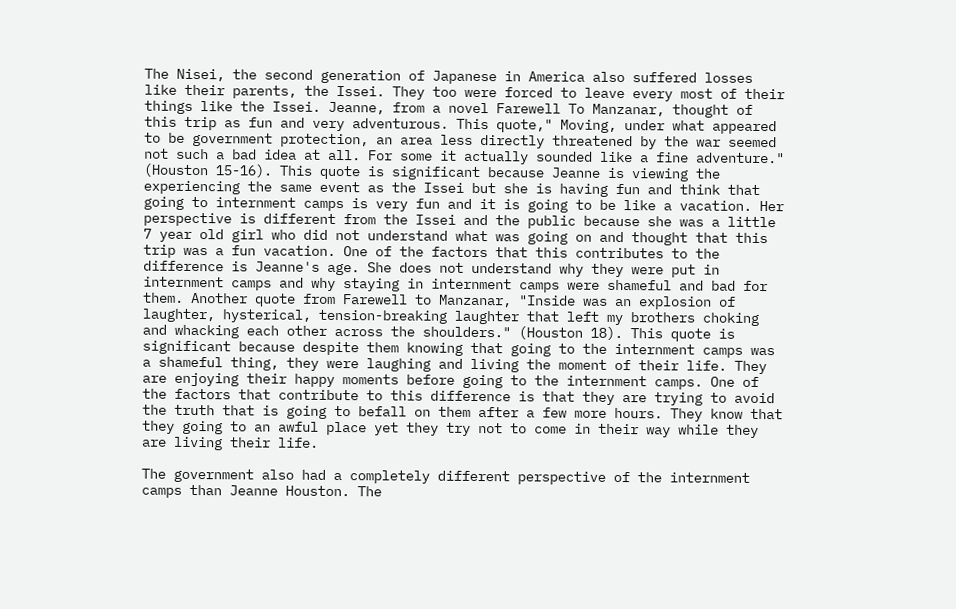The Nisei, the second generation of Japanese in America also suffered losses like their parents, the Issei. They too were forced to leave every most of their things like the Issei. Jeanne, from a novel Farewell To Manzanar, thought of this trip as fun and very adventurous. This quote," Moving, under what appeared to be government protection, an area less directly threatened by the war seemed not such a bad idea at all. For some it actually sounded like a fine adventure." (Houston 15-16). This quote is significant because Jeanne is viewing the experiencing the same event as the Issei but she is having fun and think that going to internment camps is very fun and it is going to be like a vacation. Her perspective is different from the Issei and the public because she was a little 7 year old girl who did not understand what was going on and thought that this trip was a fun vacation. One of the factors that this contributes to the difference is Jeanne's age. She does not understand why they were put in internment camps and why staying in internment camps were shameful and bad for them. Another quote from Farewell to Manzanar, "Inside was an explosion of laughter, hysterical, tension-breaking laughter that left my brothers choking and whacking each other across the shoulders." (Houston 18). This quote is significant because despite them knowing that going to the internment camps was a shameful thing, they were laughing and living the moment of their life. They are enjoying their happy moments before going to the internment camps. One of the factors that contribute to this difference is that they are trying to avoid the truth that is going to befall on them after a few more hours. They know that they going to an awful place yet they try not to come in their way while they are living their life.

The government also had a completely different perspective of the internment camps than Jeanne Houston. The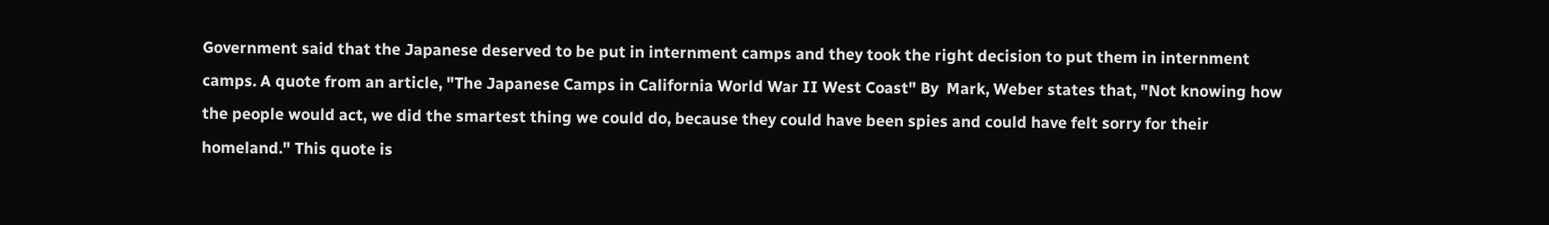Government said that the Japanese deserved to be put in internment camps and they took the right decision to put them in internment camps. A quote from an article, "The Japanese Camps in California World War II West Coast" By  Mark, Weber states that, "Not knowing how the people would act, we did the smartest thing we could do, because they could have been spies and could have felt sorry for their homeland." This quote is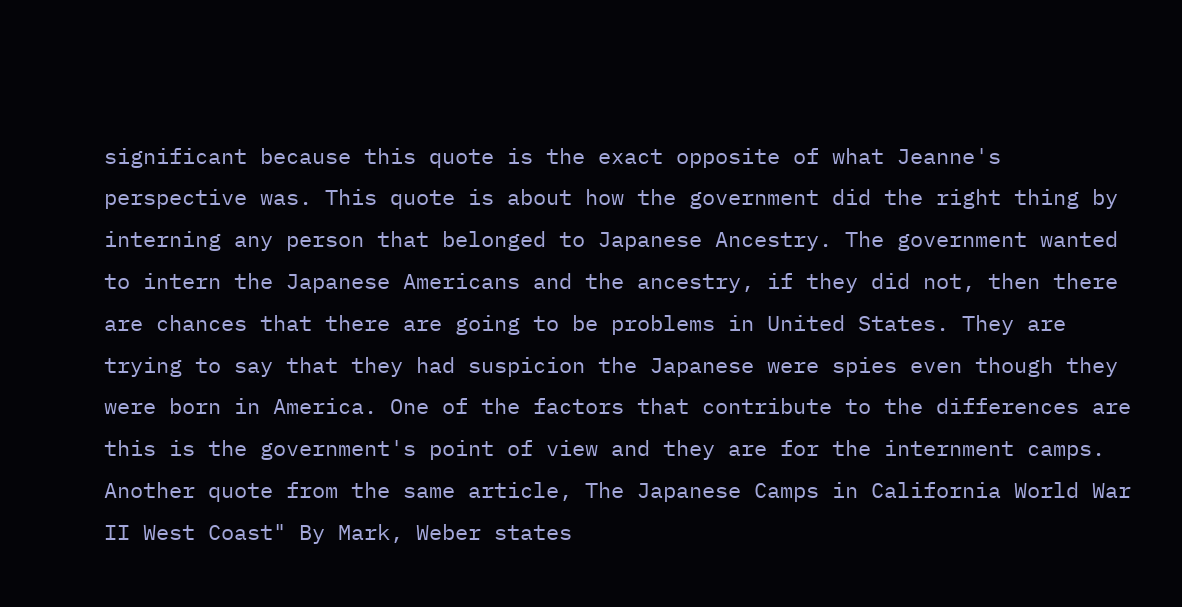significant because this quote is the exact opposite of what Jeanne's perspective was. This quote is about how the government did the right thing by interning any person that belonged to Japanese Ancestry. The government wanted to intern the Japanese Americans and the ancestry, if they did not, then there are chances that there are going to be problems in United States. They are trying to say that they had suspicion the Japanese were spies even though they were born in America. One of the factors that contribute to the differences are this is the government's point of view and they are for the internment camps. Another quote from the same article, The Japanese Camps in California World War II West Coast" By Mark, Weber states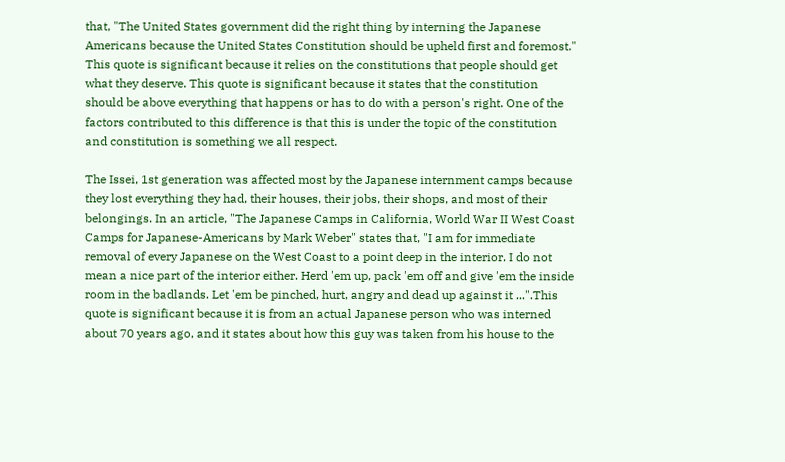that, "The United States government did the right thing by interning the Japanese Americans because the United States Constitution should be upheld first and foremost." This quote is significant because it relies on the constitutions that people should get what they deserve. This quote is significant because it states that the constitution should be above everything that happens or has to do with a person's right. One of the factors contributed to this difference is that this is under the topic of the constitution and constitution is something we all respect.

The Issei, 1st generation was affected most by the Japanese internment camps because they lost everything they had, their houses, their jobs, their shops, and most of their belongings. In an article, "The Japanese Camps in California, World War II West Coast Camps for Japanese-Americans by Mark Weber" states that, "I am for immediate removal of every Japanese on the West Coast to a point deep in the interior. I do not mean a nice part of the interior either. Herd 'em up, pack 'em off and give 'em the inside room in the badlands. Let 'em be pinched, hurt, angry and dead up against it ...".This quote is significant because it is from an actual Japanese person who was interned about 70 years ago, and it states about how this guy was taken from his house to the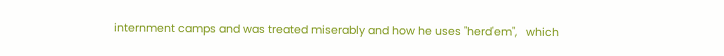internment camps and was treated miserably and how he uses "herd'em",   which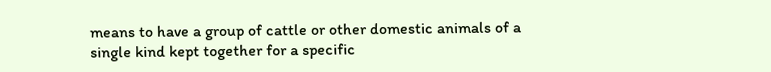means to have a group of cattle or other domestic animals of a single kind kept together for a specific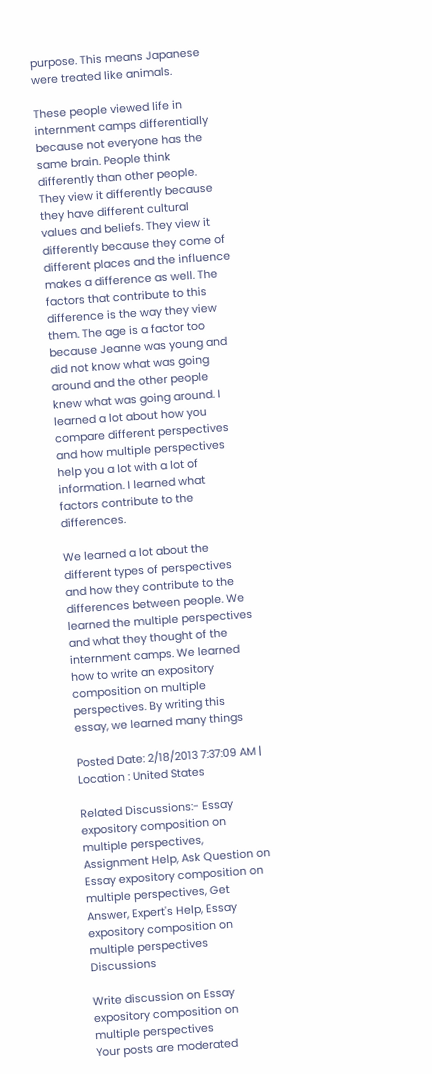purpose. This means Japanese were treated like animals.

These people viewed life in internment camps differentially because not everyone has the same brain. People think differently than other people. They view it differently because they have different cultural values and beliefs. They view it differently because they come of different places and the influence makes a difference as well. The factors that contribute to this difference is the way they view them. The age is a factor too because Jeanne was young and did not know what was going around and the other people knew what was going around. I learned a lot about how you compare different perspectives and how multiple perspectives help you a lot with a lot of information. I learned what factors contribute to the differences.

We learned a lot about the different types of perspectives and how they contribute to the differences between people. We learned the multiple perspectives and what they thought of the internment camps. We learned how to write an expository composition on multiple perspectives. By writing this essay, we learned many things

Posted Date: 2/18/2013 7:37:09 AM | Location : United States

Related Discussions:- Essay expository composition on multiple perspectives, Assignment Help, Ask Question on Essay expository composition on multiple perspectives, Get Answer, Expert's Help, Essay expository composition on multiple perspectives Discussions

Write discussion on Essay expository composition on multiple perspectives
Your posts are moderated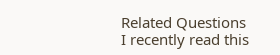Related Questions
I recently read this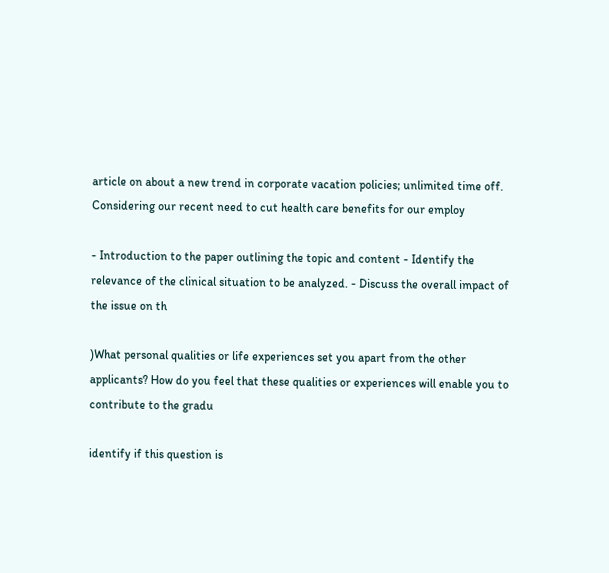article on about a new trend in corporate vacation policies; unlimited time off. Considering our recent need to cut health care benefits for our employ

- Introduction to the paper outlining the topic and content - Identify the relevance of the clinical situation to be analyzed. - Discuss the overall impact of the issue on th

)What personal qualities or life experiences set you apart from the other applicants? How do you feel that these qualities or experiences will enable you to contribute to the gradu

identify if this question is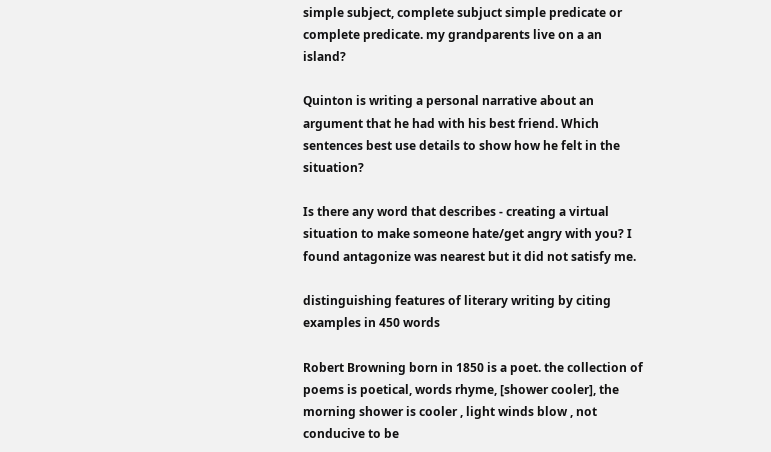simple subject, complete subjuct simple predicate or complete predicate. my grandparents live on a an island?

Quinton is writing a personal narrative about an argument that he had with his best friend. Which sentences best use details to show how he felt in the situation?

Is there any word that describes - creating a virtual situation to make someone hate/get angry with you? I found antagonize was nearest but it did not satisfy me.

distinguishing features of literary writing by citing examples in 450 words

Robert Browning born in 1850 is a poet. the collection of poems is poetical, words rhyme, [shower cooler], the morning shower is cooler , light winds blow , not conducive to be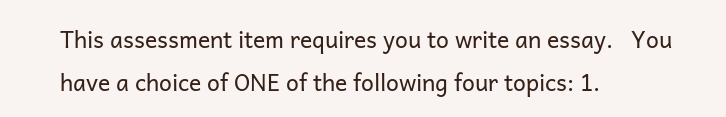This assessment item requires you to write an essay.   You have a choice of ONE of the following four topics: 1.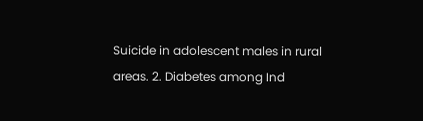Suicide in adolescent males in rural areas. 2. Diabetes among Ind